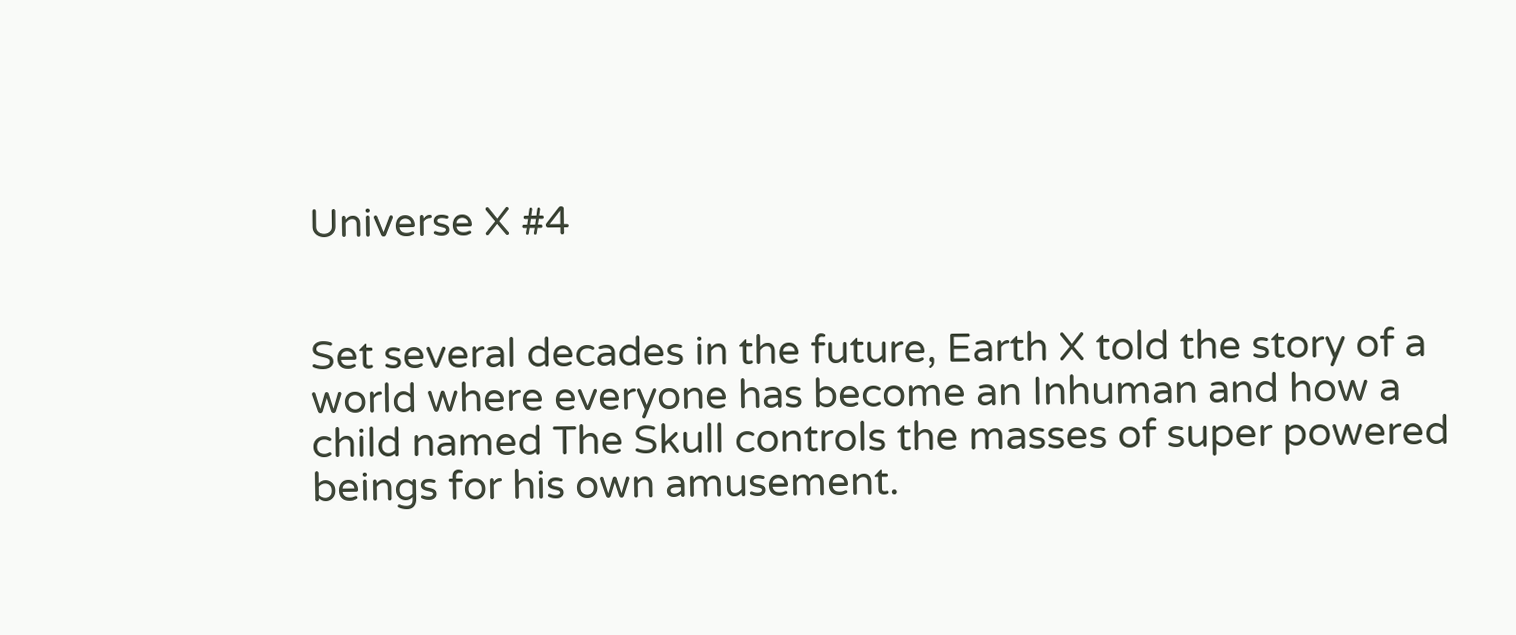Universe X #4


Set several decades in the future, Earth X told the story of a world where everyone has become an Inhuman and how a child named The Skull controls the masses of super powered beings for his own amusement.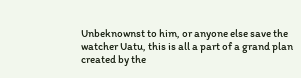Unbeknownst to him, or anyone else save the watcher Uatu, this is all a part of a grand plan created by the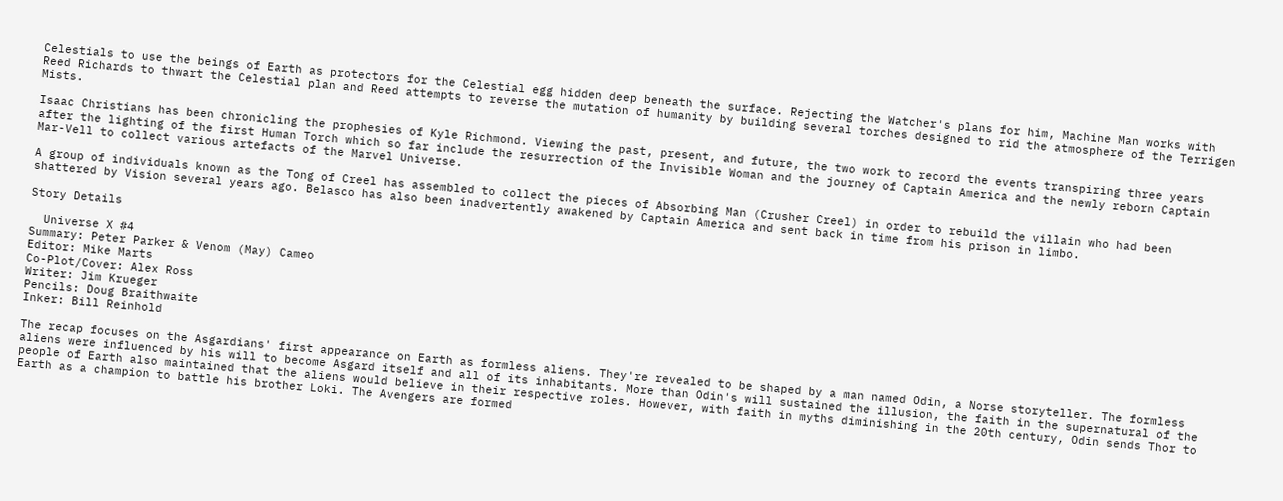Celestials to use the beings of Earth as protectors for the Celestial egg hidden deep beneath the surface. Rejecting the Watcher's plans for him, Machine Man works with Reed Richards to thwart the Celestial plan and Reed attempts to reverse the mutation of humanity by building several torches designed to rid the atmosphere of the Terrigen Mists.

Isaac Christians has been chronicling the prophesies of Kyle Richmond. Viewing the past, present, and future, the two work to record the events transpiring three years after the lighting of the first Human Torch which so far include the resurrection of the Invisible Woman and the journey of Captain America and the newly reborn Captain Mar-Vell to collect various artefacts of the Marvel Universe.

A group of individuals known as the Tong of Creel has assembled to collect the pieces of Absorbing Man (Crusher Creel) in order to rebuild the villain who had been shattered by Vision several years ago. Belasco has also been inadvertently awakened by Captain America and sent back in time from his prison in limbo.

Story Details

  Universe X #4
Summary: Peter Parker & Venom (May) Cameo
Editor: Mike Marts
Co-Plot/Cover: Alex Ross
Writer: Jim Krueger
Pencils: Doug Braithwaite
Inker: Bill Reinhold

The recap focuses on the Asgardians' first appearance on Earth as formless aliens. They're revealed to be shaped by a man named Odin, a Norse storyteller. The formless aliens were influenced by his will to become Asgard itself and all of its inhabitants. More than Odin's will sustained the illusion, the faith in the supernatural of the people of Earth also maintained that the aliens would believe in their respective roles. However, with faith in myths diminishing in the 20th century, Odin sends Thor to Earth as a champion to battle his brother Loki. The Avengers are formed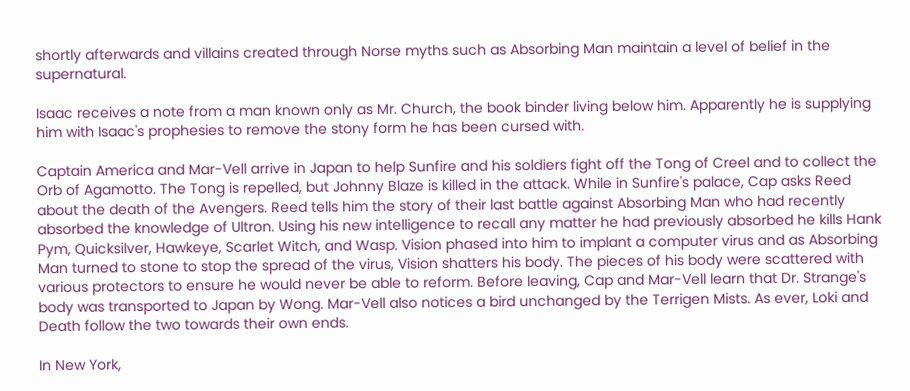shortly afterwards and villains created through Norse myths such as Absorbing Man maintain a level of belief in the supernatural.

Isaac receives a note from a man known only as Mr. Church, the book binder living below him. Apparently he is supplying him with Isaac's prophesies to remove the stony form he has been cursed with.

Captain America and Mar-Vell arrive in Japan to help Sunfire and his soldiers fight off the Tong of Creel and to collect the Orb of Agamotto. The Tong is repelled, but Johnny Blaze is killed in the attack. While in Sunfire's palace, Cap asks Reed about the death of the Avengers. Reed tells him the story of their last battle against Absorbing Man who had recently absorbed the knowledge of Ultron. Using his new intelligence to recall any matter he had previously absorbed he kills Hank Pym, Quicksilver, Hawkeye, Scarlet Witch, and Wasp. Vision phased into him to implant a computer virus and as Absorbing Man turned to stone to stop the spread of the virus, Vision shatters his body. The pieces of his body were scattered with various protectors to ensure he would never be able to reform. Before leaving, Cap and Mar-Vell learn that Dr. Strange's body was transported to Japan by Wong. Mar-Vell also notices a bird unchanged by the Terrigen Mists. As ever, Loki and Death follow the two towards their own ends.

In New York,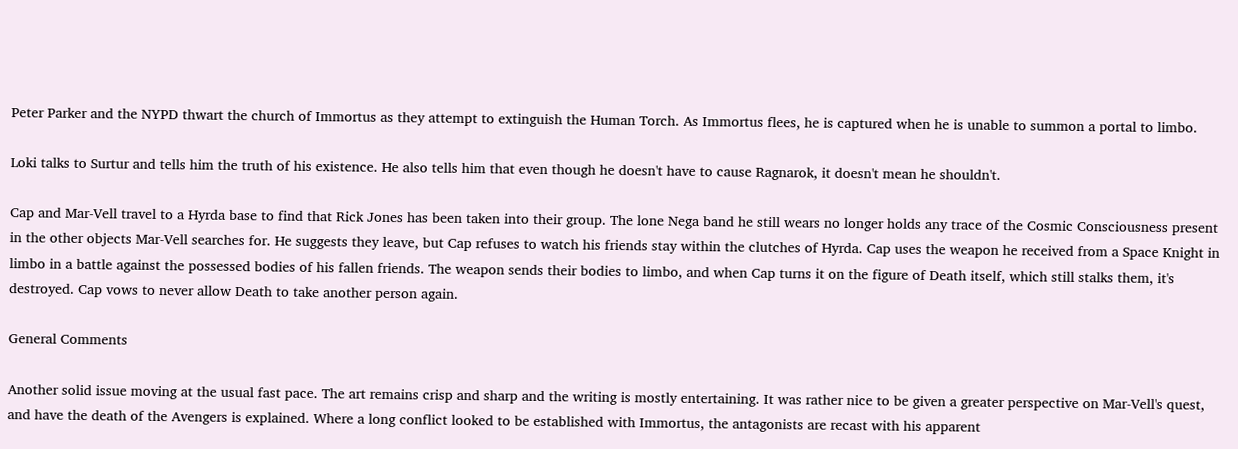Peter Parker and the NYPD thwart the church of Immortus as they attempt to extinguish the Human Torch. As Immortus flees, he is captured when he is unable to summon a portal to limbo.

Loki talks to Surtur and tells him the truth of his existence. He also tells him that even though he doesn't have to cause Ragnarok, it doesn't mean he shouldn't.

Cap and Mar-Vell travel to a Hyrda base to find that Rick Jones has been taken into their group. The lone Nega band he still wears no longer holds any trace of the Cosmic Consciousness present in the other objects Mar-Vell searches for. He suggests they leave, but Cap refuses to watch his friends stay within the clutches of Hyrda. Cap uses the weapon he received from a Space Knight in limbo in a battle against the possessed bodies of his fallen friends. The weapon sends their bodies to limbo, and when Cap turns it on the figure of Death itself, which still stalks them, it's destroyed. Cap vows to never allow Death to take another person again.

General Comments

Another solid issue moving at the usual fast pace. The art remains crisp and sharp and the writing is mostly entertaining. It was rather nice to be given a greater perspective on Mar-Vell's quest, and have the death of the Avengers is explained. Where a long conflict looked to be established with Immortus, the antagonists are recast with his apparent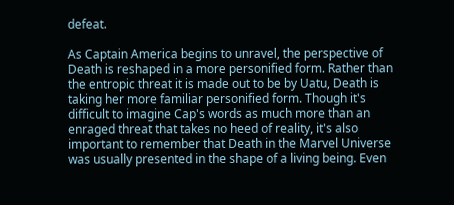defeat.

As Captain America begins to unravel, the perspective of Death is reshaped in a more personified form. Rather than the entropic threat it is made out to be by Uatu, Death is taking her more familiar personified form. Though it's difficult to imagine Cap's words as much more than an enraged threat that takes no heed of reality, it's also important to remember that Death in the Marvel Universe was usually presented in the shape of a living being. Even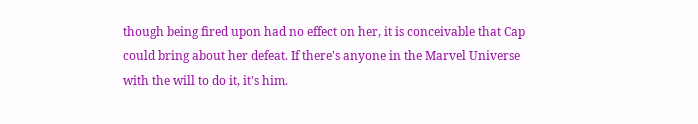though being fired upon had no effect on her, it is conceivable that Cap could bring about her defeat. If there's anyone in the Marvel Universe with the will to do it, it's him.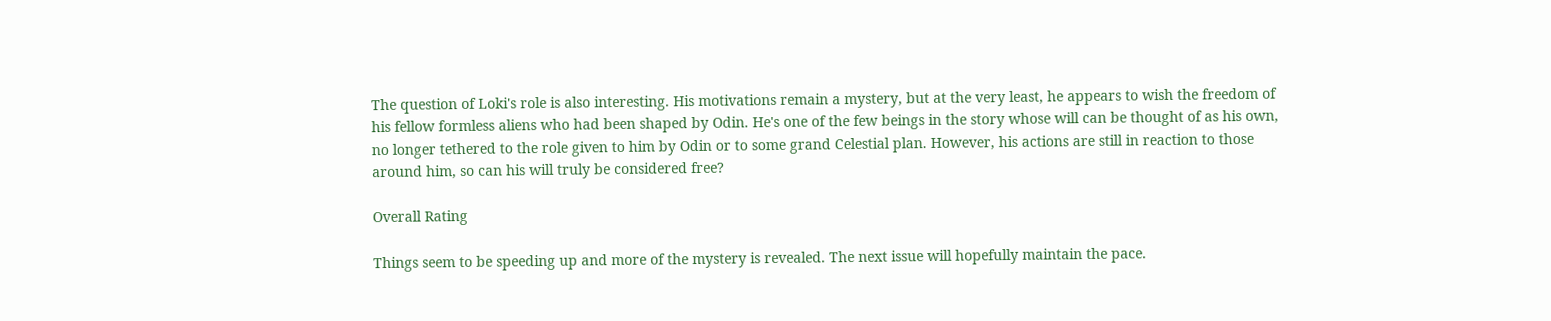The question of Loki's role is also interesting. His motivations remain a mystery, but at the very least, he appears to wish the freedom of his fellow formless aliens who had been shaped by Odin. He's one of the few beings in the story whose will can be thought of as his own, no longer tethered to the role given to him by Odin or to some grand Celestial plan. However, his actions are still in reaction to those around him, so can his will truly be considered free?

Overall Rating

Things seem to be speeding up and more of the mystery is revealed. The next issue will hopefully maintain the pace.